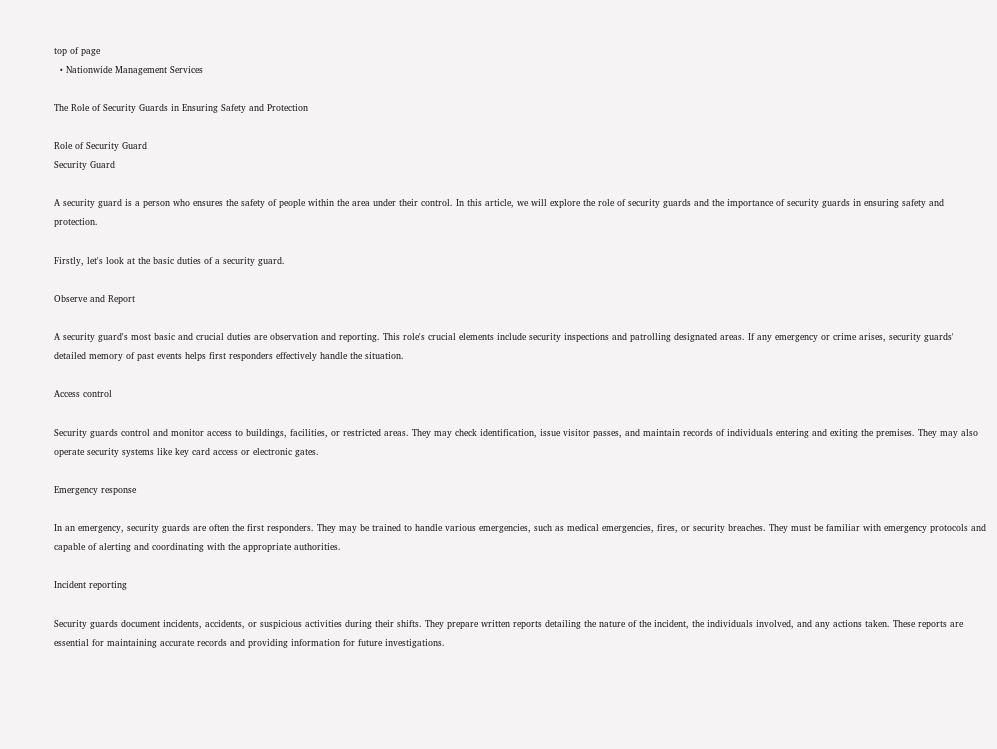top of page
  • Nationwide Management Services

The Role of Security Guards in Ensuring Safety and Protection

Role of Security Guard
Security Guard

A security guard is a person who ensures the safety of people within the area under their control. In this article, we will explore the role of security guards and the importance of security guards in ensuring safety and protection.

Firstly, let's look at the basic duties of a security guard.

Observe and Report

A security guard's most basic and crucial duties are observation and reporting. This role's crucial elements include security inspections and patrolling designated areas. If any emergency or crime arises, security guards' detailed memory of past events helps first responders effectively handle the situation.

Access control

Security guards control and monitor access to buildings, facilities, or restricted areas. They may check identification, issue visitor passes, and maintain records of individuals entering and exiting the premises. They may also operate security systems like key card access or electronic gates.

Emergency response

In an emergency, security guards are often the first responders. They may be trained to handle various emergencies, such as medical emergencies, fires, or security breaches. They must be familiar with emergency protocols and capable of alerting and coordinating with the appropriate authorities.

Incident reporting

Security guards document incidents, accidents, or suspicious activities during their shifts. They prepare written reports detailing the nature of the incident, the individuals involved, and any actions taken. These reports are essential for maintaining accurate records and providing information for future investigations.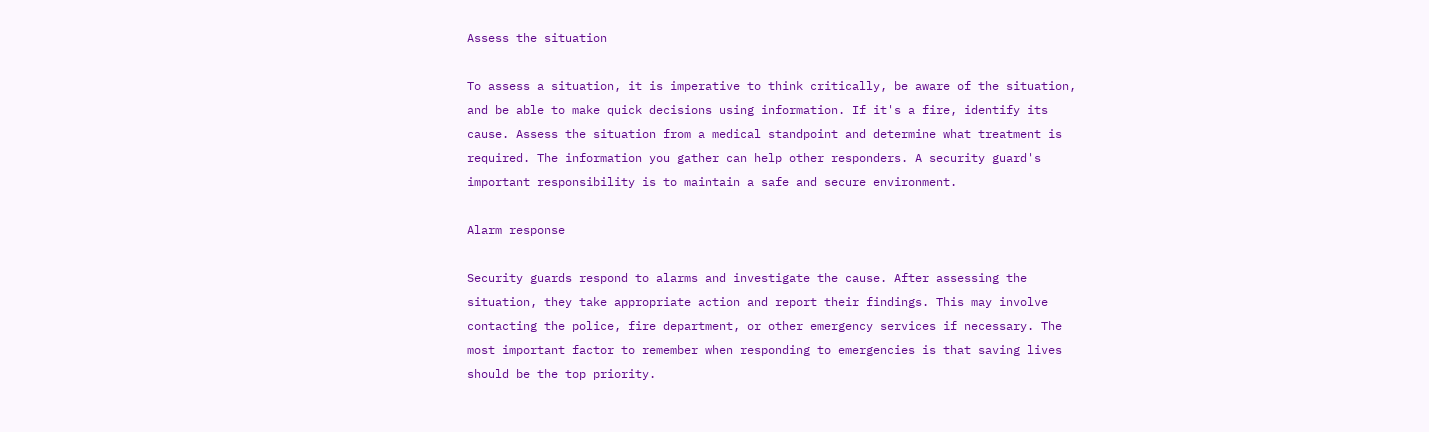Assess the situation

To assess a situation, it is imperative to think critically, be aware of the situation, and be able to make quick decisions using information. If it's a fire, identify its cause. Assess the situation from a medical standpoint and determine what treatment is required. The information you gather can help other responders. A security guard's important responsibility is to maintain a safe and secure environment.

Alarm response

Security guards respond to alarms and investigate the cause. After assessing the situation, they take appropriate action and report their findings. This may involve contacting the police, fire department, or other emergency services if necessary. The most important factor to remember when responding to emergencies is that saving lives should be the top priority.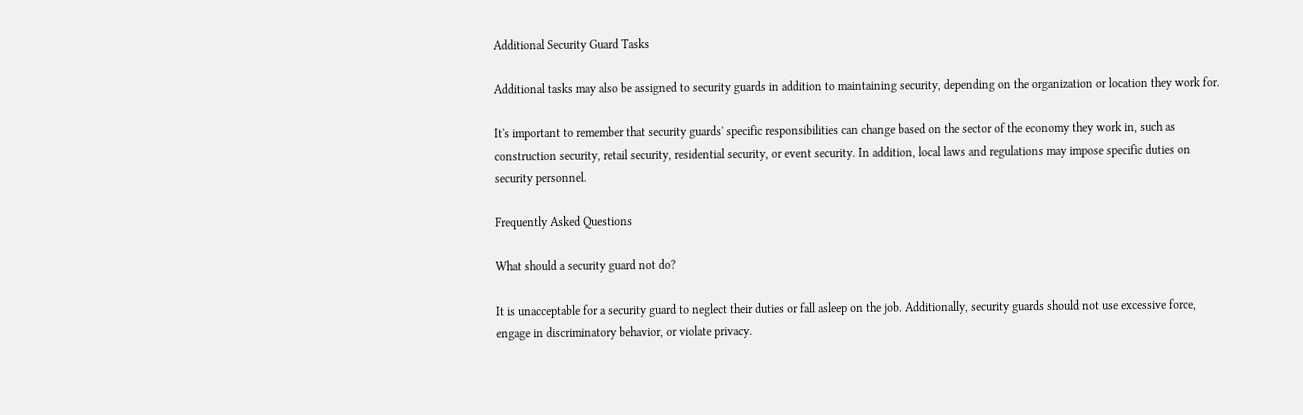Additional Security Guard Tasks

Additional tasks may also be assigned to security guards in addition to maintaining security, depending on the organization or location they work for.

It's important to remember that security guards' specific responsibilities can change based on the sector of the economy they work in, such as construction security, retail security, residential security, or event security. In addition, local laws and regulations may impose specific duties on security personnel.

Frequently Asked Questions

What should a security guard not do?

It is unacceptable for a security guard to neglect their duties or fall asleep on the job. Additionally, security guards should not use excessive force, engage in discriminatory behavior, or violate privacy.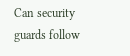Can security guards follow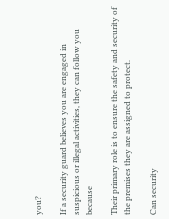you?

If a security guard believes you are engaged in suspicious or illegal activities, they can follow you because

Their primary role is to ensure the safety and security of the premises they are assigned to protect.

Can security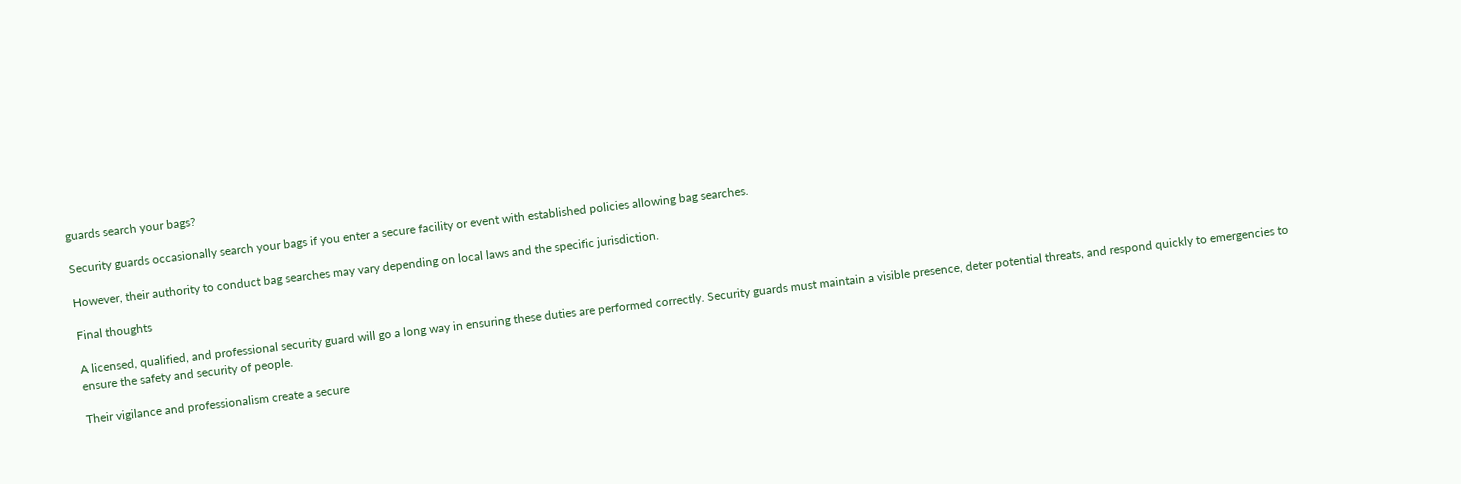guards search your bags?

Security guards occasionally search your bags if you enter a secure facility or event with established policies allowing bag searches.

However, their authority to conduct bag searches may vary depending on local laws and the specific jurisdiction.

Final thoughts

A licensed, qualified, and professional security guard will go a long way in ensuring these duties are performed correctly. Security guards must maintain a visible presence, deter potential threats, and respond quickly to emergencies to ensure the safety and security of people.

Their vigilance and professionalism create a secure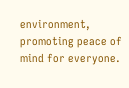environment, promoting peace of mind for everyone.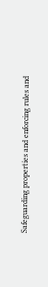Safeguarding properties and enforcing rules and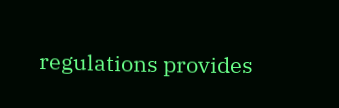regulations provides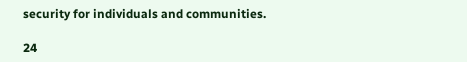security for individuals and communities.

24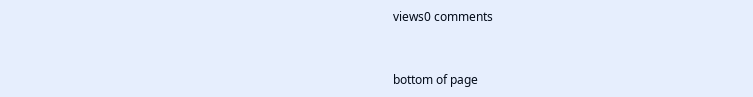views0 comments


bottom of page